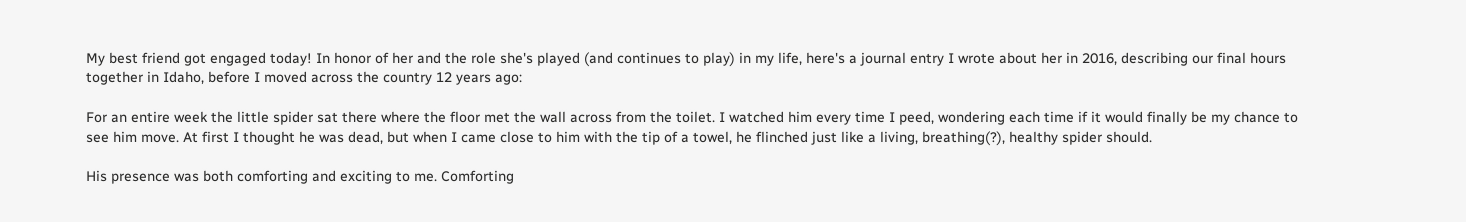My best friend got engaged today! In honor of her and the role she's played (and continues to play) in my life, here's a journal entry I wrote about her in 2016, describing our final hours together in Idaho, before I moved across the country 12 years ago:

For an entire week the little spider sat there where the floor met the wall across from the toilet. I watched him every time I peed, wondering each time if it would finally be my chance to see him move. At first I thought he was dead, but when I came close to him with the tip of a towel, he flinched just like a living, breathing(?), healthy spider should.

His presence was both comforting and exciting to me. Comforting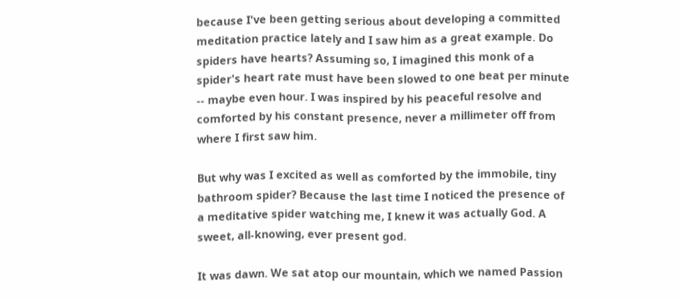because I've been getting serious about developing a committed meditation practice lately and I saw him as a great example. Do spiders have hearts? Assuming so, I imagined this monk of a spider's heart rate must have been slowed to one beat per minute -- maybe even hour. I was inspired by his peaceful resolve and comforted by his constant presence, never a millimeter off from where I first saw him.

But why was I excited as well as comforted by the immobile, tiny bathroom spider? Because the last time I noticed the presence of a meditative spider watching me, I knew it was actually God. A sweet, all-knowing, ever present god.

It was dawn. We sat atop our mountain, which we named Passion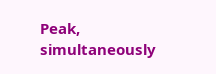Peak, simultaneously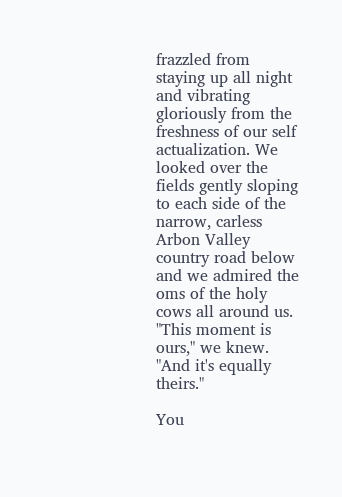frazzled from staying up all night and vibrating gloriously from the freshness of our self actualization. We looked over the fields gently sloping to each side of the narrow, carless Arbon Valley country road below and we admired the oms of the holy cows all around us. "This moment is ours," we knew. "And it's equally theirs."

You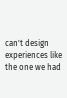can't design experiences like the one we had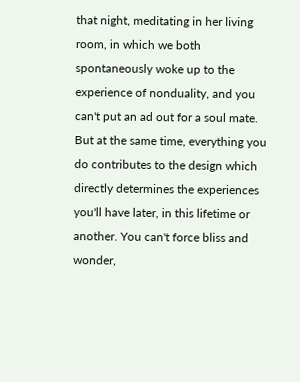that night, meditating in her living room, in which we both spontaneously woke up to the experience of nonduality, and you can't put an ad out for a soul mate. But at the same time, everything you do contributes to the design which directly determines the experiences you'll have later, in this lifetime or another. You can't force bliss and wonder,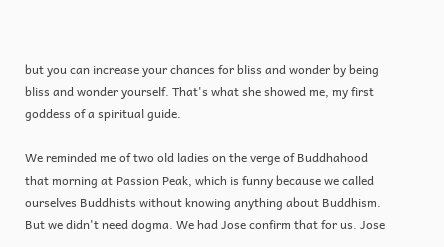but you can increase your chances for bliss and wonder by being bliss and wonder yourself. That's what she showed me, my first goddess of a spiritual guide.

We reminded me of two old ladies on the verge of Buddhahood that morning at Passion Peak, which is funny because we called ourselves Buddhists without knowing anything about Buddhism. But we didn't need dogma. We had Jose confirm that for us. Jose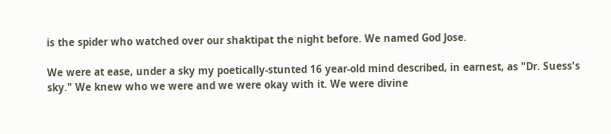is the spider who watched over our shaktipat the night before. We named God Jose.

We were at ease, under a sky my poetically-stunted 16 year-old mind described, in earnest, as "Dr. Suess's sky." We knew who we were and we were okay with it. We were divine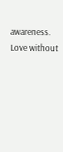awareness. Love without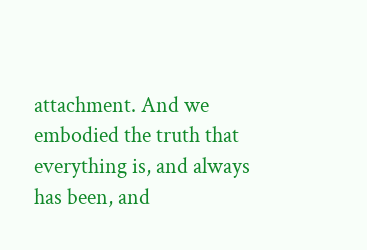attachment. And we embodied the truth that everything is, and always has been, and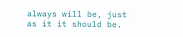always will be, just as it it should be.